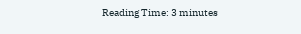Reading Time: 3 minutes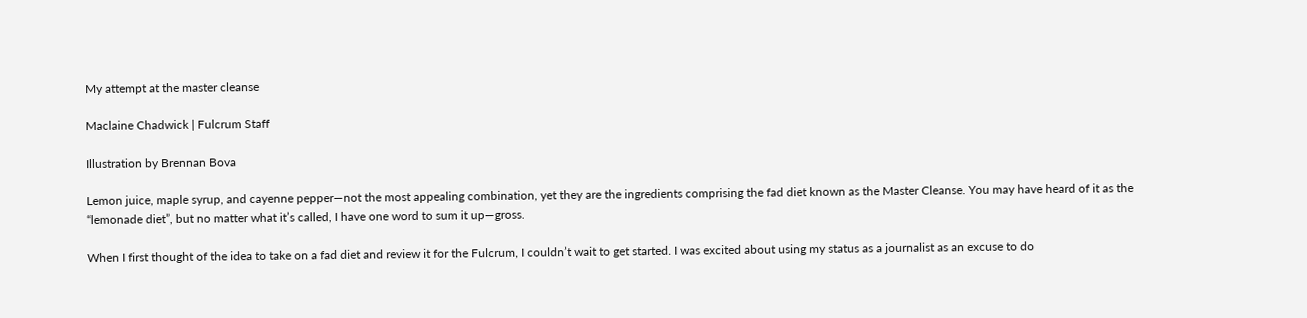My attempt at the master cleanse

Maclaine Chadwick | Fulcrum Staff

Illustration by Brennan Bova

Lemon juice, maple syrup, and cayenne pepper—not the most appealing combination, yet they are the ingredients comprising the fad diet known as the Master Cleanse. You may have heard of it as the “lemonade diet”, but no matter what it’s called, I have one word to sum it up—gross.

When I first thought of the idea to take on a fad diet and review it for the Fulcrum, I couldn’t wait to get started. I was excited about using my status as a journalist as an excuse to do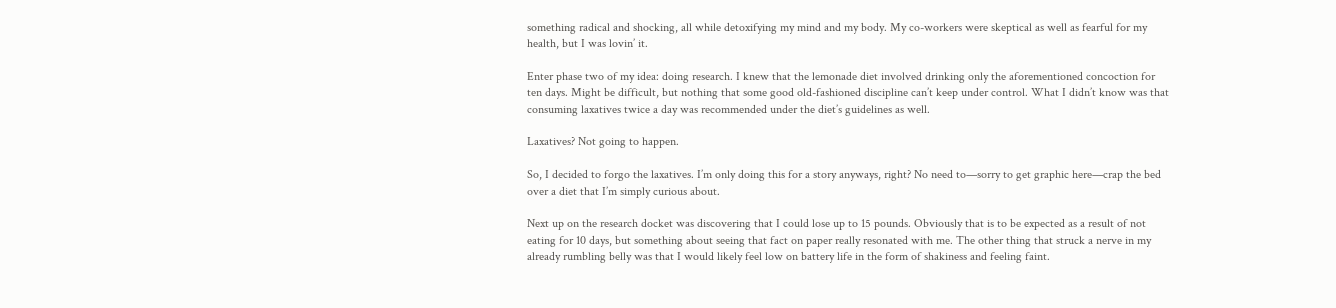something radical and shocking, all while detoxifying my mind and my body. My co-workers were skeptical as well as fearful for my health, but I was lovin’ it.

Enter phase two of my idea: doing research. I knew that the lemonade diet involved drinking only the aforementioned concoction for ten days. Might be difficult, but nothing that some good old-fashioned discipline can’t keep under control. What I didn’t know was that consuming laxatives twice a day was recommended under the diet’s guidelines as well.

Laxatives? Not going to happen.

So, I decided to forgo the laxatives. I’m only doing this for a story anyways, right? No need to—sorry to get graphic here—crap the bed over a diet that I’m simply curious about.

Next up on the research docket was discovering that I could lose up to 15 pounds. Obviously that is to be expected as a result of not eating for 10 days, but something about seeing that fact on paper really resonated with me. The other thing that struck a nerve in my already rumbling belly was that I would likely feel low on battery life in the form of shakiness and feeling faint.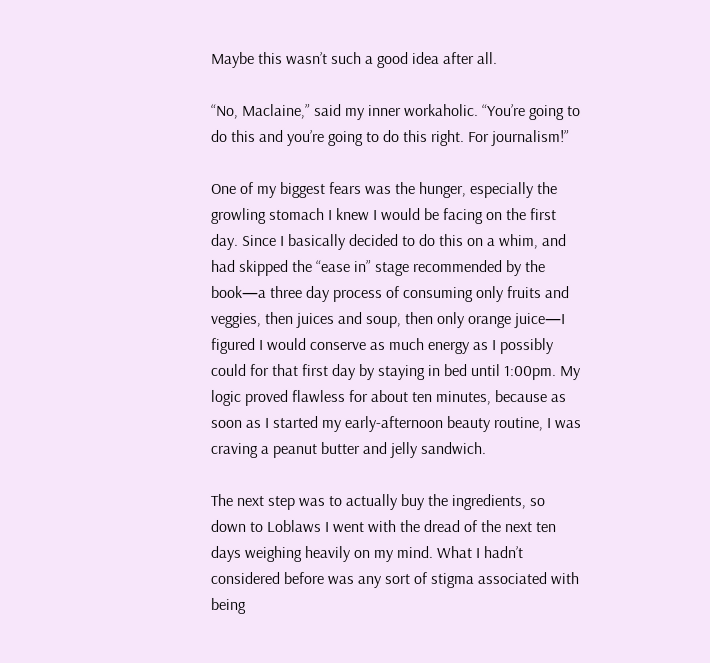Maybe this wasn’t such a good idea after all.

“No, Maclaine,” said my inner workaholic. “You’re going to do this and you’re going to do this right. For journalism!”

One of my biggest fears was the hunger, especially the growling stomach I knew I would be facing on the first day. Since I basically decided to do this on a whim, and had skipped the “ease in” stage recommended by the book—a three day process of consuming only fruits and veggies, then juices and soup, then only orange juice—I figured I would conserve as much energy as I possibly could for that first day by staying in bed until 1:00pm. My logic proved flawless for about ten minutes, because as soon as I started my early-afternoon beauty routine, I was craving a peanut butter and jelly sandwich.

The next step was to actually buy the ingredients, so down to Loblaws I went with the dread of the next ten days weighing heavily on my mind. What I hadn’t considered before was any sort of stigma associated with being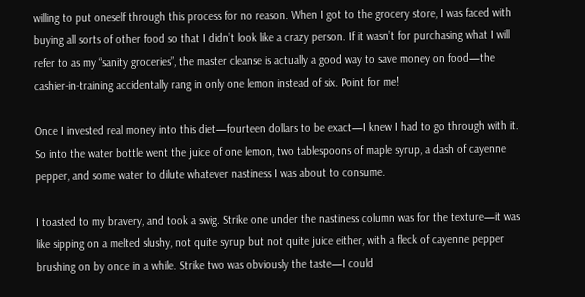willing to put oneself through this process for no reason. When I got to the grocery store, I was faced with buying all sorts of other food so that I didn’t look like a crazy person. If it wasn’t for purchasing what I will refer to as my “sanity groceries”, the master cleanse is actually a good way to save money on food—the cashier-in-training accidentally rang in only one lemon instead of six. Point for me!

Once I invested real money into this diet—fourteen dollars to be exact—I knew I had to go through with it.  So into the water bottle went the juice of one lemon, two tablespoons of maple syrup, a dash of cayenne pepper, and some water to dilute whatever nastiness I was about to consume.

I toasted to my bravery, and took a swig. Strike one under the nastiness column was for the texture—it was like sipping on a melted slushy, not quite syrup but not quite juice either, with a fleck of cayenne pepper brushing on by once in a while. Strike two was obviously the taste—I could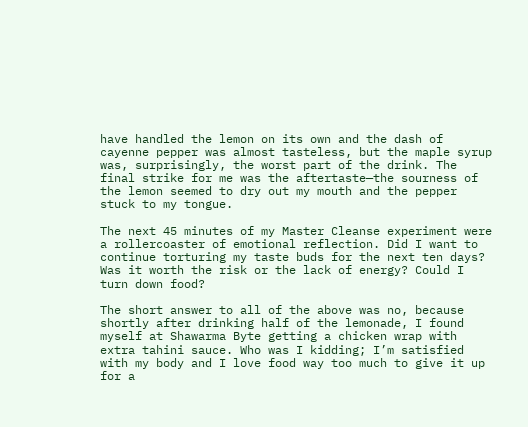have handled the lemon on its own and the dash of cayenne pepper was almost tasteless, but the maple syrup was, surprisingly, the worst part of the drink. The final strike for me was the aftertaste—the sourness of the lemon seemed to dry out my mouth and the pepper stuck to my tongue.

The next 45 minutes of my Master Cleanse experiment were a rollercoaster of emotional reflection. Did I want to continue torturing my taste buds for the next ten days? Was it worth the risk or the lack of energy? Could I turn down food?

The short answer to all of the above was no, because shortly after drinking half of the lemonade, I found myself at Shawarma Byte getting a chicken wrap with extra tahini sauce. Who was I kidding; I’m satisfied with my body and I love food way too much to give it up for a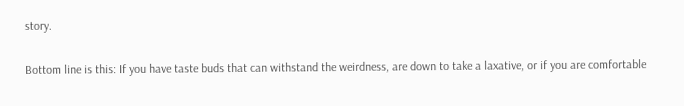story.

Bottom line is this: If you have taste buds that can withstand the weirdness, are down to take a laxative, or if you are comfortable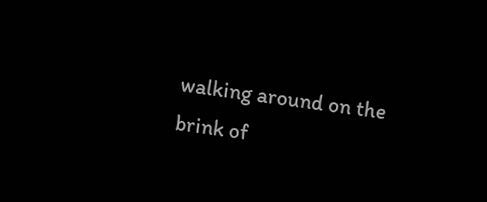walking around on the brink of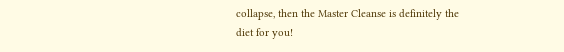collapse, then the Master Cleanse is definitely the diet for you!